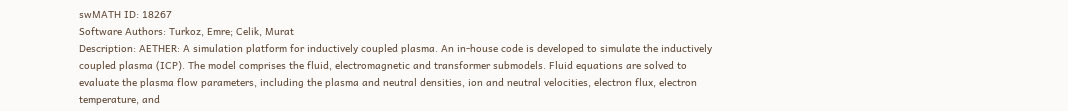swMATH ID: 18267
Software Authors: Turkoz, Emre; Celik, Murat
Description: AETHER: A simulation platform for inductively coupled plasma. An in-house code is developed to simulate the inductively coupled plasma (ICP). The model comprises the fluid, electromagnetic and transformer submodels. Fluid equations are solved to evaluate the plasma flow parameters, including the plasma and neutral densities, ion and neutral velocities, electron flux, electron temperature, and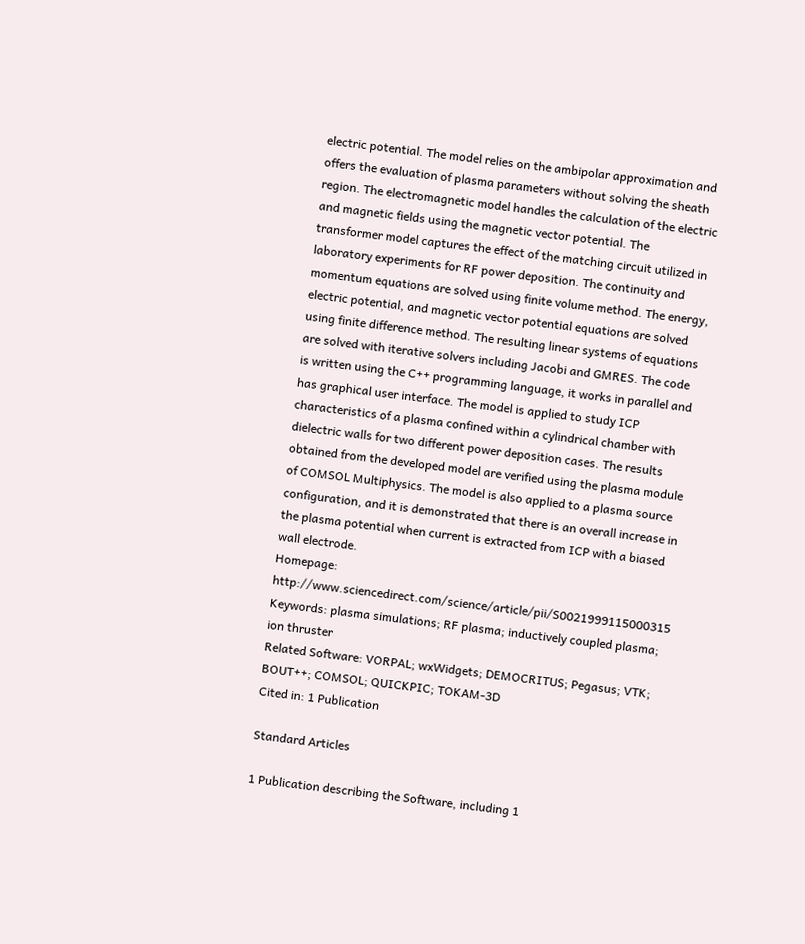electric potential. The model relies on the ambipolar approximation and offers the evaluation of plasma parameters without solving the sheath region. The electromagnetic model handles the calculation of the electric and magnetic fields using the magnetic vector potential. The transformer model captures the effect of the matching circuit utilized in laboratory experiments for RF power deposition. The continuity and momentum equations are solved using finite volume method. The energy, electric potential, and magnetic vector potential equations are solved using finite difference method. The resulting linear systems of equations are solved with iterative solvers including Jacobi and GMRES. The code is written using the C++ programming language, it works in parallel and has graphical user interface. The model is applied to study ICP characteristics of a plasma confined within a cylindrical chamber with dielectric walls for two different power deposition cases. The results obtained from the developed model are verified using the plasma module of COMSOL Multiphysics. The model is also applied to a plasma source configuration, and it is demonstrated that there is an overall increase in the plasma potential when current is extracted from ICP with a biased wall electrode.
Homepage: http://www.sciencedirect.com/science/article/pii/S0021999115000315
Keywords: plasma simulations; RF plasma; inductively coupled plasma; ion thruster
Related Software: VORPAL; wxWidgets; DEMOCRITUS; Pegasus; VTK; BOUT++; COMSOL; QUICKPIC; TOKAM-3D
Cited in: 1 Publication

Standard Articles

1 Publication describing the Software, including 1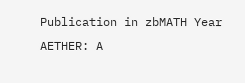Publication in zbMATH Year
AETHER: A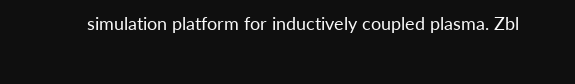simulation platform for inductively coupled plasma. Zbl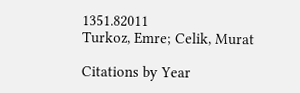1351.82011
Turkoz, Emre; Celik, Murat

Citations by Year